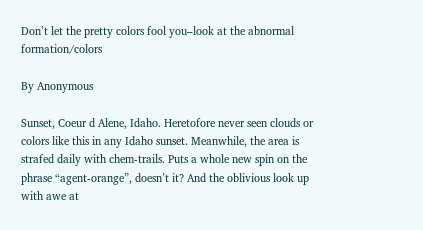Don’t let the pretty colors fool you–look at the abnormal formation/colors

By Anonymous

Sunset, Coeur d Alene, Idaho. Heretofore never seen clouds or colors like this in any Idaho sunset. Meanwhile, the area is strafed daily with chem-trails. Puts a whole new spin on the phrase “agent-orange”, doesn’t it? And the oblivious look up with awe at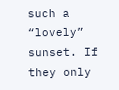such a “lovely” sunset. If they only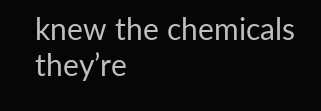knew the chemicals they’re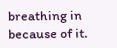breathing in because of it.